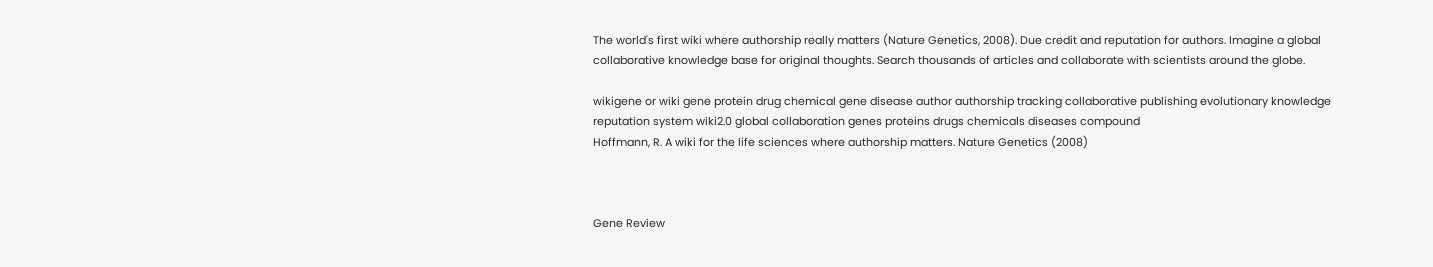The world's first wiki where authorship really matters (Nature Genetics, 2008). Due credit and reputation for authors. Imagine a global collaborative knowledge base for original thoughts. Search thousands of articles and collaborate with scientists around the globe.

wikigene or wiki gene protein drug chemical gene disease author authorship tracking collaborative publishing evolutionary knowledge reputation system wiki2.0 global collaboration genes proteins drugs chemicals diseases compound
Hoffmann, R. A wiki for the life sciences where authorship matters. Nature Genetics (2008)



Gene Review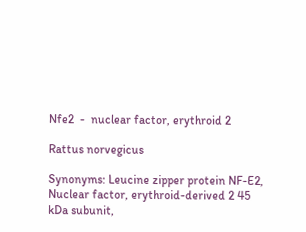Nfe2  -  nuclear factor, erythroid 2

Rattus norvegicus

Synonyms: Leucine zipper protein NF-E2, Nuclear factor, erythroid-derived 2 45 kDa subunit,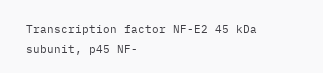Transcription factor NF-E2 45 kDa subunit, p45 NF-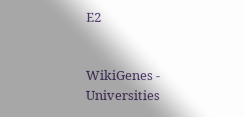E2


WikiGenes - Universities